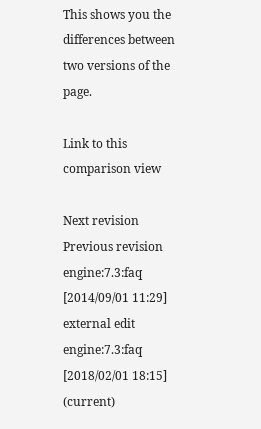This shows you the differences between two versions of the page.

Link to this comparison view

Next revision
Previous revision
engine:7.3:faq [2014/09/01 11:29] external edit
engine:7.3:faq [2018/02/01 18:15] (current)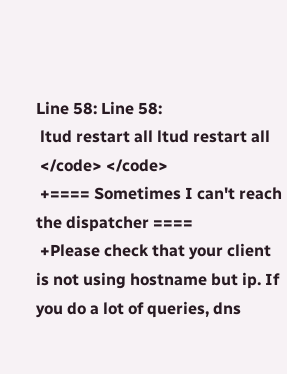Line 58: Line 58:
 ltud restart all ltud restart all
 </code> </code>
 +==== Sometimes I can't reach the dispatcher ====
 +Please check that your client is not using hostname but ip. If you do a lot of queries, dns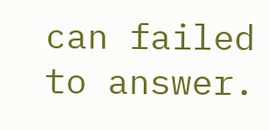can failed to answer.